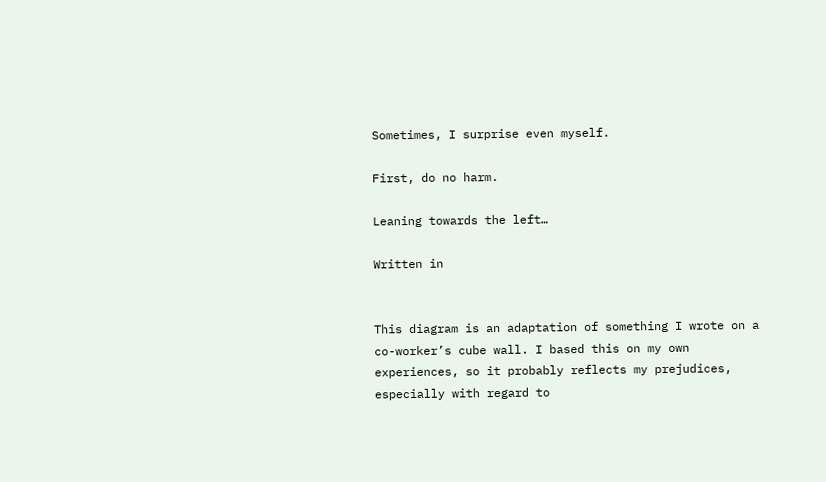Sometimes, I surprise even myself.

First, do no harm.

Leaning towards the left…

Written in


This diagram is an adaptation of something I wrote on a co-worker’s cube wall. I based this on my own experiences, so it probably reflects my prejudices, especially with regard to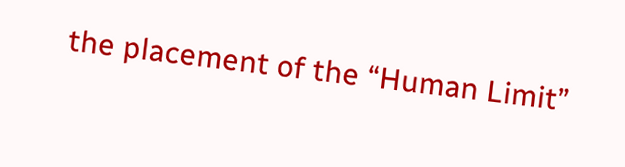the placement of the “Human Limit”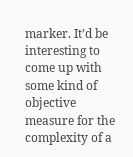marker. It’d be interesting to come up with some kind of objective measure for the complexity of a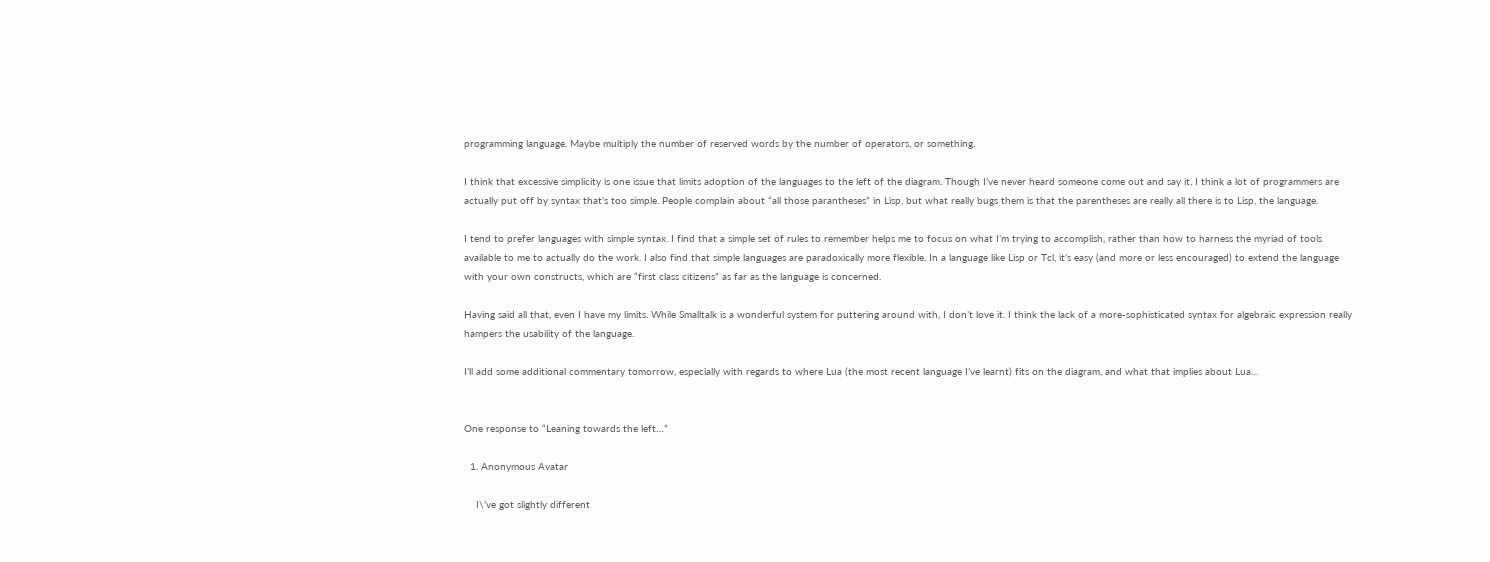programming language. Maybe multiply the number of reserved words by the number of operators, or something.

I think that excessive simplicity is one issue that limits adoption of the languages to the left of the diagram. Though I’ve never heard someone come out and say it, I think a lot of programmers are actually put off by syntax that’s too simple. People complain about “all those parantheses” in Lisp, but what really bugs them is that the parentheses are really all there is to Lisp, the language.

I tend to prefer languages with simple syntax. I find that a simple set of rules to remember helps me to focus on what I’m trying to accomplish, rather than how to harness the myriad of tools available to me to actually do the work. I also find that simple languages are paradoxically more flexible. In a language like Lisp or Tcl, it’s easy (and more or less encouraged) to extend the language with your own constructs, which are “first class citizens” as far as the language is concerned.

Having said all that, even I have my limits. While Smalltalk is a wonderful system for puttering around with, I don’t love it. I think the lack of a more-sophisticated syntax for algebraic expression really hampers the usability of the language.

I’ll add some additional commentary tomorrow, especially with regards to where Lua (the most recent language I’ve learnt) fits on the diagram, and what that implies about Lua…


One response to “Leaning towards the left…”

  1. Anonymous Avatar

    I\’ve got slightly different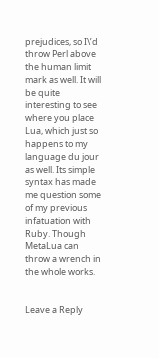prejudices, so I\’d throw Perl above the human limit mark as well. It will be quite interesting to see where you place Lua, which just so happens to my language du jour as well. Its simple syntax has made me question some of my previous infatuation with Ruby. Though MetaLua can throw a wrench in the whole works.


Leave a Reply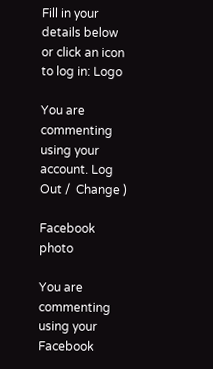Fill in your details below or click an icon to log in: Logo

You are commenting using your account. Log Out /  Change )

Facebook photo

You are commenting using your Facebook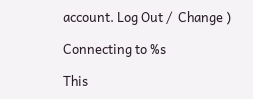account. Log Out /  Change )

Connecting to %s

This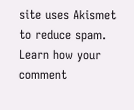site uses Akismet to reduce spam. Learn how your comment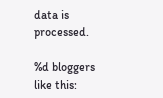data is processed.

%d bloggers like this: